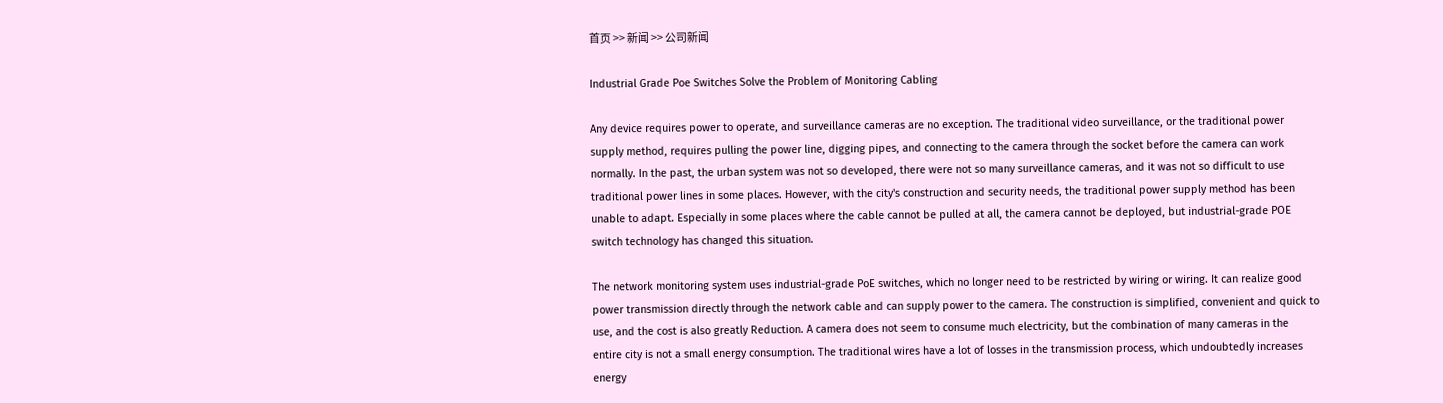首页 >> 新闻 >> 公司新闻

Industrial Grade Poe Switches Solve the Problem of Monitoring Cabling

Any device requires power to operate, and surveillance cameras are no exception. The traditional video surveillance, or the traditional power supply method, requires pulling the power line, digging pipes, and connecting to the camera through the socket before the camera can work normally. In the past, the urban system was not so developed, there were not so many surveillance cameras, and it was not so difficult to use traditional power lines in some places. However, with the city's construction and security needs, the traditional power supply method has been unable to adapt. Especially in some places where the cable cannot be pulled at all, the camera cannot be deployed, but industrial-grade POE switch technology has changed this situation.

The network monitoring system uses industrial-grade PoE switches, which no longer need to be restricted by wiring or wiring. It can realize good power transmission directly through the network cable and can supply power to the camera. The construction is simplified, convenient and quick to use, and the cost is also greatly Reduction. A camera does not seem to consume much electricity, but the combination of many cameras in the entire city is not a small energy consumption. The traditional wires have a lot of losses in the transmission process, which undoubtedly increases energy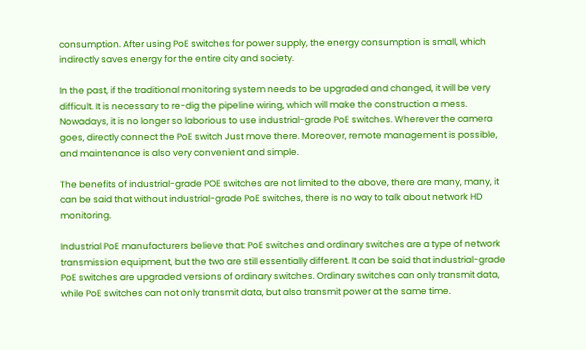consumption. After using PoE switches for power supply, the energy consumption is small, which indirectly saves energy for the entire city and society.

In the past, if the traditional monitoring system needs to be upgraded and changed, it will be very difficult. It is necessary to re-dig the pipeline wiring, which will make the construction a mess. Nowadays, it is no longer so laborious to use industrial-grade PoE switches. Wherever the camera goes, directly connect the PoE switch Just move there. Moreover, remote management is possible, and maintenance is also very convenient and simple.

The benefits of industrial-grade POE switches are not limited to the above, there are many, many, it can be said that without industrial-grade PoE switches, there is no way to talk about network HD monitoring.

Industrial PoE manufacturers believe that: PoE switches and ordinary switches are a type of network transmission equipment, but the two are still essentially different. It can be said that industrial-grade PoE switches are upgraded versions of ordinary switches. Ordinary switches can only transmit data, while PoE switches can not only transmit data, but also transmit power at the same time.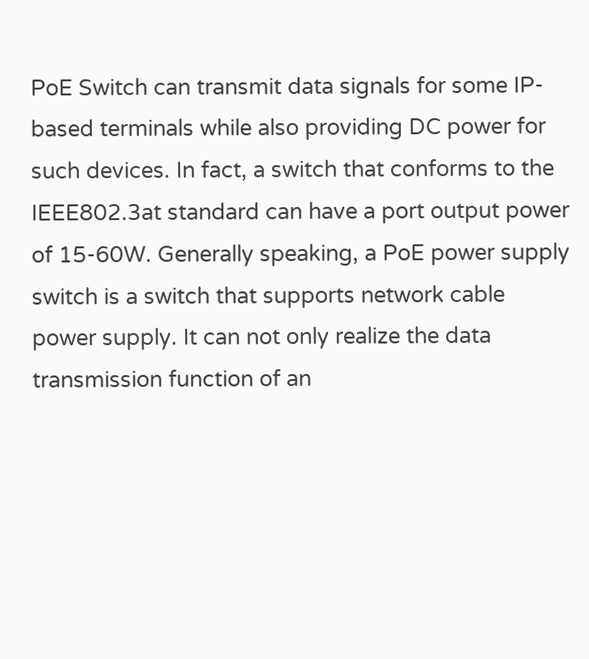PoE Switch can transmit data signals for some IP-based terminals while also providing DC power for such devices. In fact, a switch that conforms to the IEEE802.3at standard can have a port output power of 15-60W. Generally speaking, a PoE power supply switch is a switch that supports network cable power supply. It can not only realize the data transmission function of an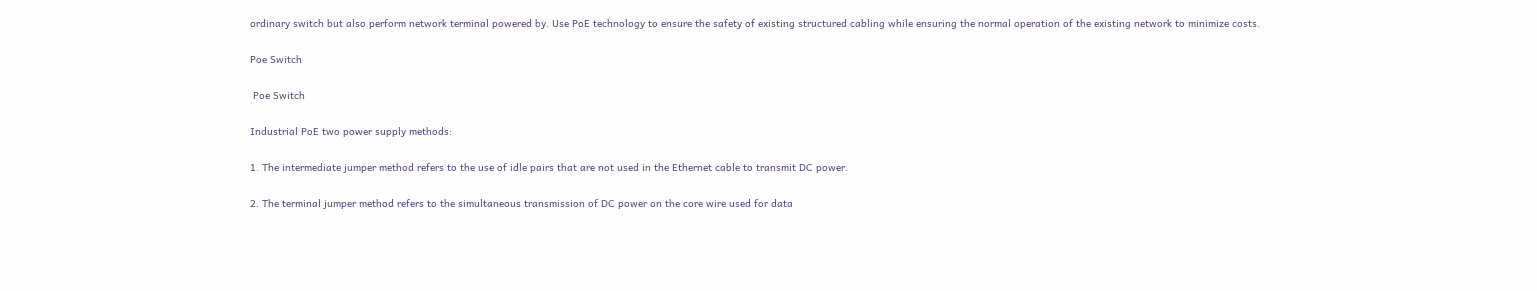ordinary switch but also perform network terminal powered by. Use PoE technology to ensure the safety of existing structured cabling while ensuring the normal operation of the existing network to minimize costs.

Poe Switch

 Poe Switch

Industrial PoE two power supply methods:

1. The intermediate jumper method refers to the use of idle pairs that are not used in the Ethernet cable to transmit DC power.

2. The terminal jumper method refers to the simultaneous transmission of DC power on the core wire used for data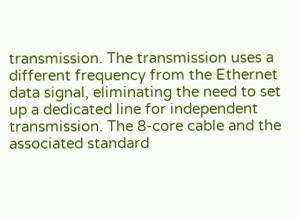transmission. The transmission uses a different frequency from the Ethernet data signal, eliminating the need to set up a dedicated line for independent transmission. The 8-core cable and the associated standard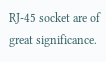RJ-45 socket are of great significance.